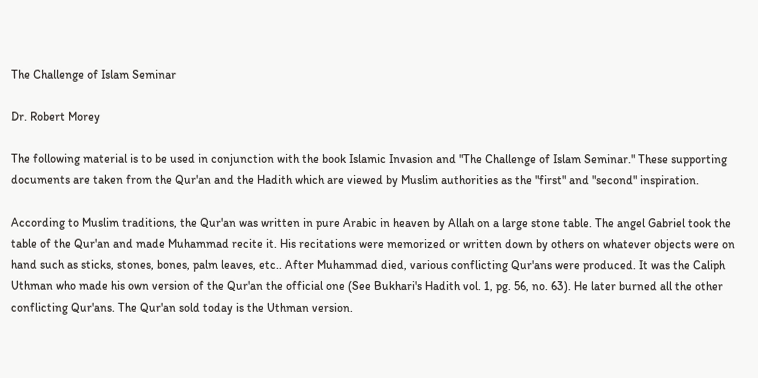The Challenge of Islam Seminar

Dr. Robert Morey

The following material is to be used in conjunction with the book Islamic Invasion and "The Challenge of Islam Seminar." These supporting documents are taken from the Qur'an and the Hadith which are viewed by Muslim authorities as the "first" and "second" inspiration.

According to Muslim traditions, the Qur'an was written in pure Arabic in heaven by Allah on a large stone table. The angel Gabriel took the table of the Qur'an and made Muhammad recite it. His recitations were memorized or written down by others on whatever objects were on hand such as sticks, stones, bones, palm leaves, etc.. After Muhammad died, various conflicting Qur'ans were produced. It was the Caliph Uthman who made his own version of the Qur'an the official one (See Bukhari's Hadith vol. 1, pg. 56, no. 63). He later burned all the other conflicting Qur'ans. The Qur'an sold today is the Uthman version.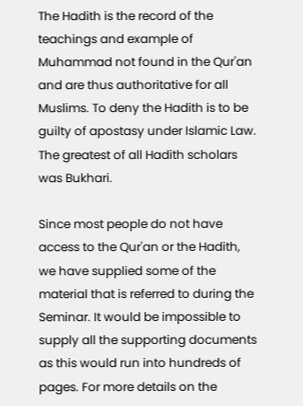The Hadith is the record of the teachings and example of Muhammad not found in the Qur'an and are thus authoritative for all Muslims. To deny the Hadith is to be guilty of apostasy under Islamic Law. The greatest of all Hadith scholars was Bukhari.

Since most people do not have access to the Qur'an or the Hadith, we have supplied some of the material that is referred to during the Seminar. It would be impossible to supply all the supporting documents as this would run into hundreds of pages. For more details on the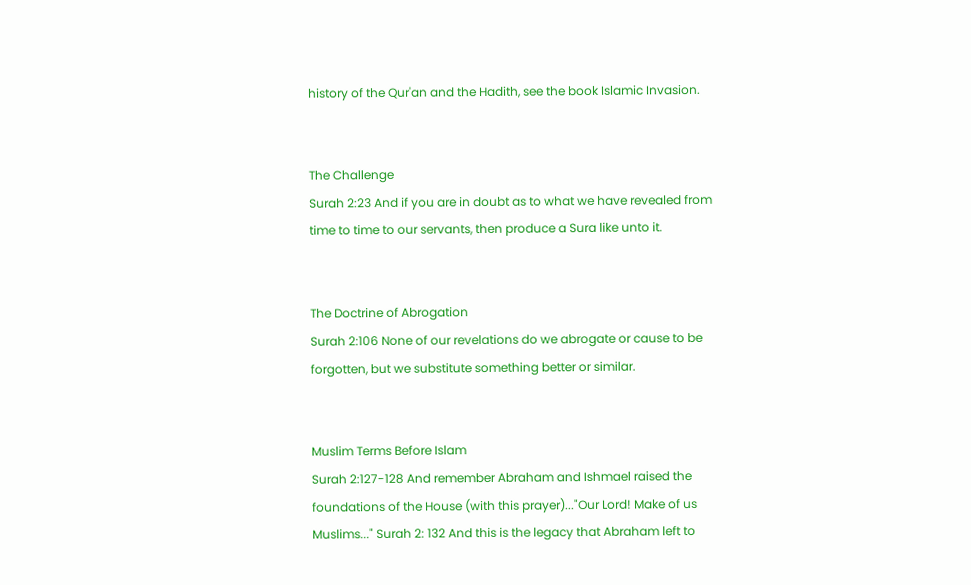history of the Qur'an and the Hadith, see the book Islamic Invasion.


The Challenge
Surah 2:23 And if you are in doubt as to what we have revealed from time to time to our servants, then produce a Sura like unto it.


The Doctrine of Abrogation
Surah 2:106 None of our revelations do we abrogate or cause to be forgotten, but we substitute something better or similar.


Muslim Terms Before Islam
Surah 2:127-128 And remember Abraham and Ishmael raised the foundations of the House (with this prayer)..."Our Lord! Make of us Muslims..." Surah 2: 132 And this is the legacy that Abraham left to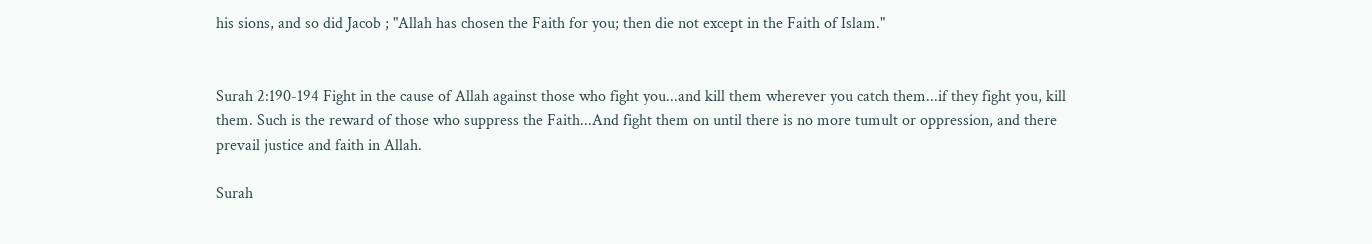his sions, and so did Jacob ; "Allah has chosen the Faith for you; then die not except in the Faith of Islam."


Surah 2:190-194 Fight in the cause of Allah against those who fight you...and kill them wherever you catch them...if they fight you, kill them. Such is the reward of those who suppress the Faith...And fight them on until there is no more tumult or oppression, and there prevail justice and faith in Allah.

Surah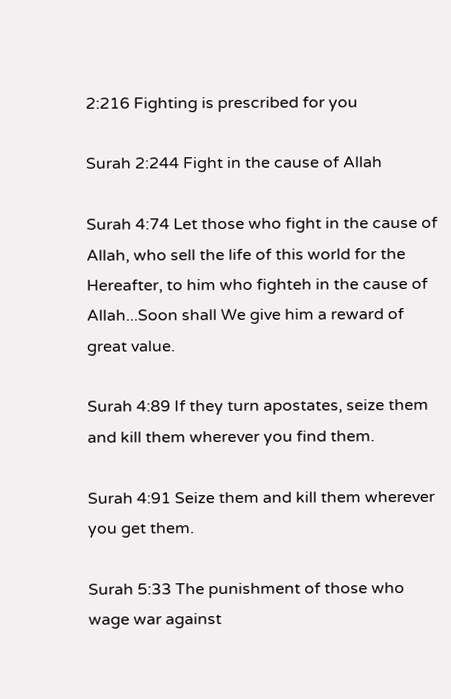2:216 Fighting is prescribed for you

Surah 2:244 Fight in the cause of Allah

Surah 4:74 Let those who fight in the cause of Allah, who sell the life of this world for the Hereafter, to him who fighteh in the cause of Allah...Soon shall We give him a reward of great value.

Surah 4:89 If they turn apostates, seize them and kill them wherever you find them.

Surah 4:91 Seize them and kill them wherever you get them.

Surah 5:33 The punishment of those who wage war against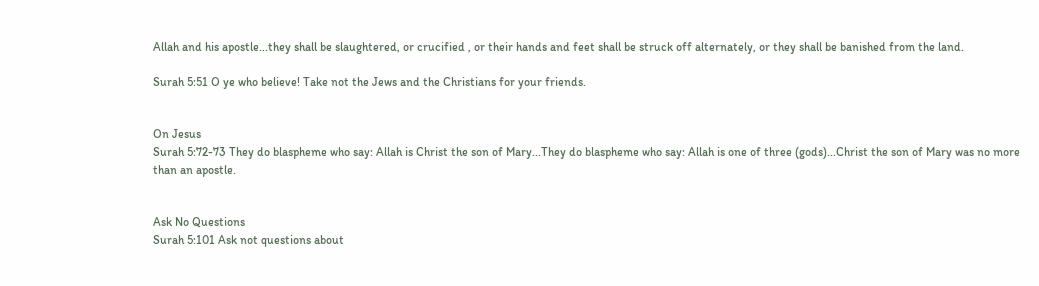Allah and his apostle...they shall be slaughtered, or crucified , or their hands and feet shall be struck off alternately, or they shall be banished from the land.

Surah 5:51 O ye who believe! Take not the Jews and the Christians for your friends.


On Jesus
Surah 5:72-73 They do blaspheme who say: Allah is Christ the son of Mary...They do blaspheme who say: Allah is one of three (gods)...Christ the son of Mary was no more than an apostle.


Ask No Questions
Surah 5:101 Ask not questions about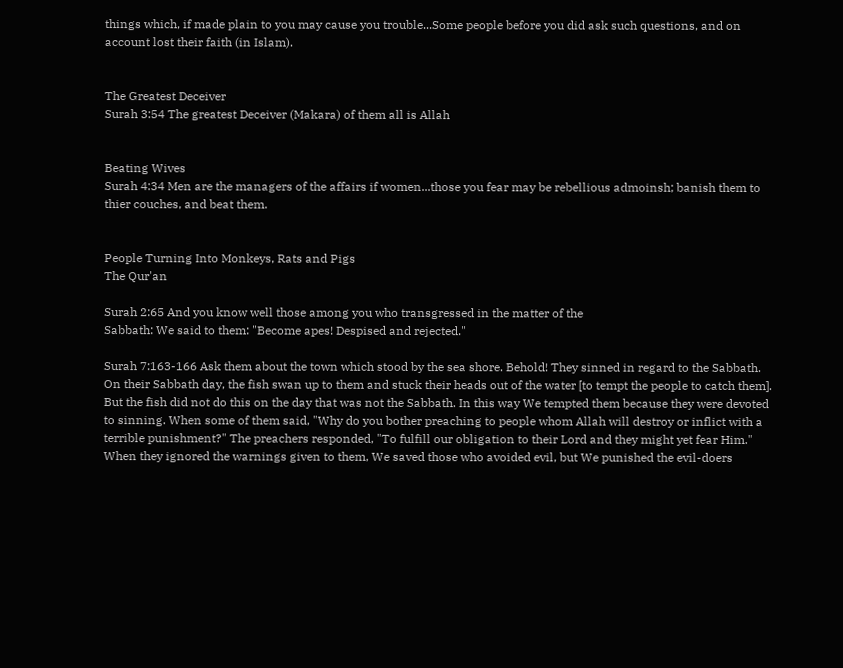things which, if made plain to you may cause you trouble...Some people before you did ask such questions, and on account lost their faith (in Islam).


The Greatest Deceiver
Surah 3:54 The greatest Deceiver (Makara) of them all is Allah


Beating Wives
Surah 4:34 Men are the managers of the affairs if women...those you fear may be rebellious admoinsh; banish them to thier couches, and beat them.


People Turning Into Monkeys, Rats and Pigs
The Qur'an

Surah 2:65 And you know well those among you who transgressed in the matter of the
Sabbath: We said to them: "Become apes! Despised and rejected."

Surah 7:163-166 Ask them about the town which stood by the sea shore. Behold! They sinned in regard to the Sabbath. On their Sabbath day, the fish swan up to them and stuck their heads out of the water [to tempt the people to catch them]. But the fish did not do this on the day that was not the Sabbath. In this way We tempted them because they were devoted to sinning. When some of them said, "Why do you bother preaching to people whom Allah will destroy or inflict with a terrible punishment?" The preachers responded, "To fulfill our obligation to their Lord and they might yet fear Him." When they ignored the warnings given to them, We saved those who avoided evil, but We punished the evil-doers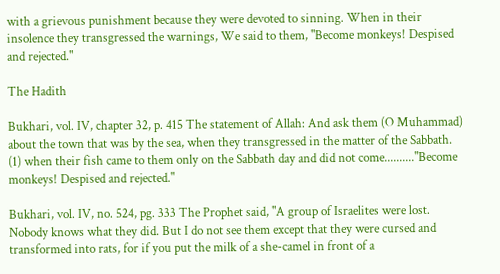with a grievous punishment because they were devoted to sinning. When in their insolence they transgressed the warnings, We said to them, "Become monkeys! Despised and rejected."

The Hadith

Bukhari, vol. IV, chapter 32, p. 415 The statement of Allah: And ask them (O Muhammad)
about the town that was by the sea, when they transgressed in the matter of the Sabbath. (1) when their fish came to them only on the Sabbath day and did not come.........."Become monkeys! Despised and rejected."

Bukhari, vol. IV, no. 524, pg. 333 The Prophet said, "A group of Israelites were lost. Nobody knows what they did. But I do not see them except that they were cursed and transformed into rats, for if you put the milk of a she-camel in front of a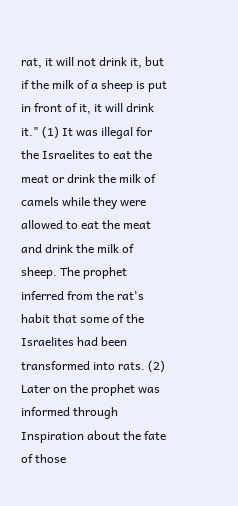rat, it will not drink it, but if the milk of a sheep is put in front of it, it will drink it." (1) It was illegal for the Israelites to eat the meat or drink the milk of camels while they were allowed to eat the meat and drink the milk of sheep. The prophet inferred from the rat's habit that some of the Israelites had been transformed into rats. (2) Later on the prophet was informed through Inspiration about the fate of those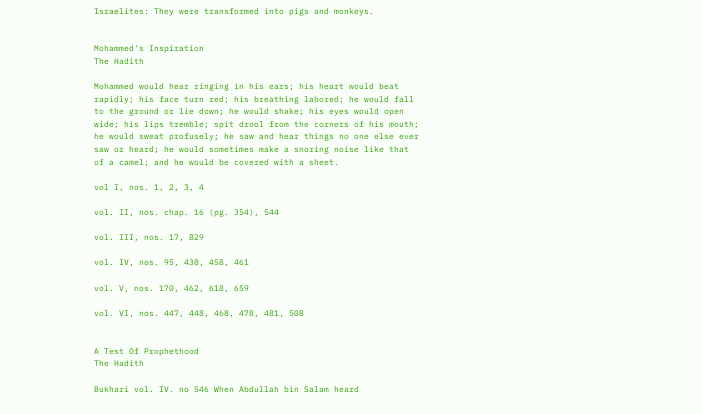Israelites: They were transformed into pigs and monkeys.


Mohammed's Inspiration
The Hadith

Mohammed would hear ringing in his ears; his heart would beat rapidly; his face turn red; his breathing labored; he would fall to the ground or lie down; he would shake; his eyes would open wide; his lips tremble; spit drool from the corners of his mouth; he would sweat profusely; he saw and hear things no one else ever saw or heard; he would sometimes make a snoring noise like that of a camel; and he would be covered with a sheet.

vol I, nos. 1, 2, 3, 4

vol. II, nos. chap. 16 (pg. 354), 544

vol. III, nos. 17, 829

vol. IV, nos. 95, 438, 458, 461

vol. V, nos. 170, 462, 618, 659

vol. VI, nos. 447, 448, 468, 478, 481, 508


A Test Of Prophethood
The Hadith

Bukhari vol. IV. no 546 When Abdullah bin Salam heard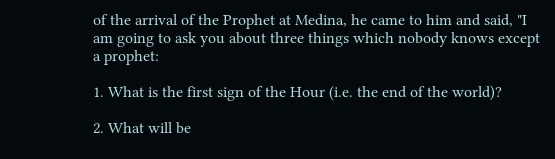of the arrival of the Prophet at Medina, he came to him and said, "I am going to ask you about three things which nobody knows except a prophet:

1. What is the first sign of the Hour (i.e. the end of the world)?

2. What will be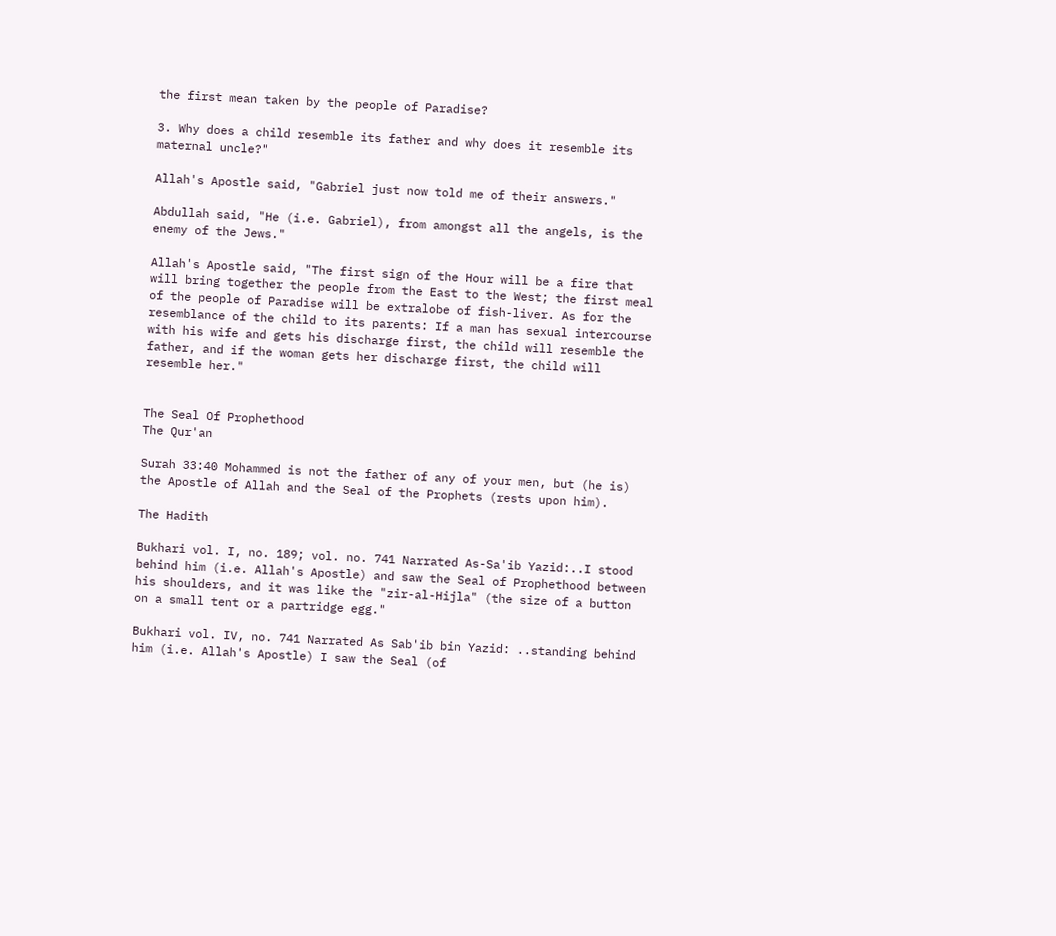the first mean taken by the people of Paradise?

3. Why does a child resemble its father and why does it resemble its maternal uncle?"

Allah's Apostle said, "Gabriel just now told me of their answers."

Abdullah said, "He (i.e. Gabriel), from amongst all the angels, is the enemy of the Jews."

Allah's Apostle said, "The first sign of the Hour will be a fire that will bring together the people from the East to the West; the first meal of the people of Paradise will be extralobe of fish-liver. As for the resemblance of the child to its parents: If a man has sexual intercourse with his wife and gets his discharge first, the child will resemble the father, and if the woman gets her discharge first, the child will resemble her."


The Seal Of Prophethood
The Qur'an

Surah 33:40 Mohammed is not the father of any of your men, but (he is) the Apostle of Allah and the Seal of the Prophets (rests upon him).

The Hadith

Bukhari vol. I, no. 189; vol. no. 741 Narrated As-Sa'ib Yazid:..I stood behind him (i.e. Allah's Apostle) and saw the Seal of Prophethood between his shoulders, and it was like the "zir-al-Hijla" (the size of a button on a small tent or a partridge egg."

Bukhari vol. IV, no. 741 Narrated As Sab'ib bin Yazid: ..standing behind him (i.e. Allah's Apostle) I saw the Seal (of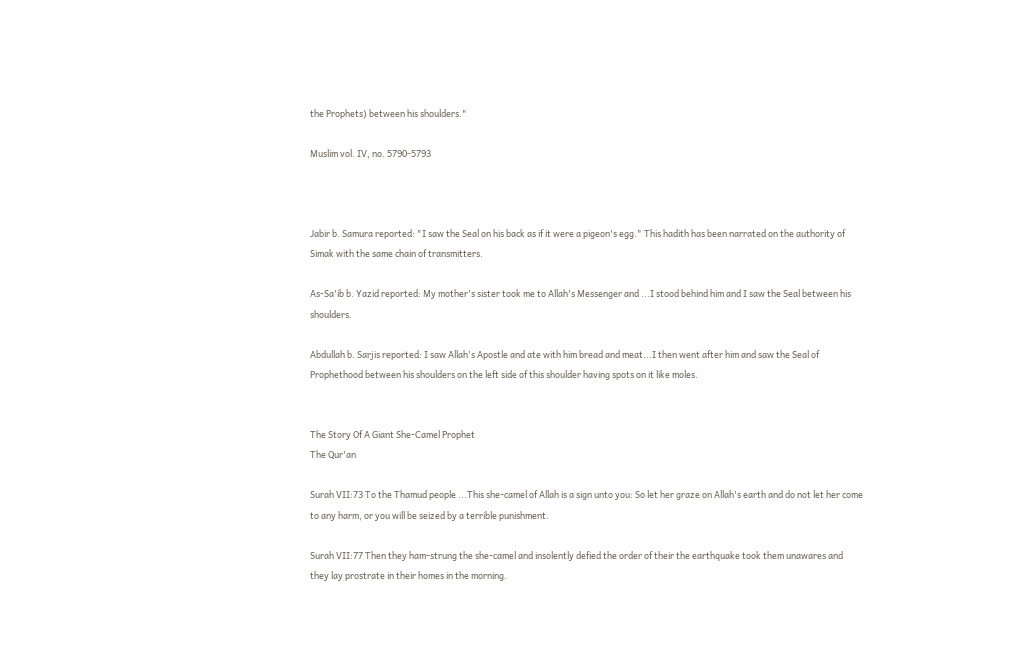the Prophets) between his shoulders."

Muslim vol. IV, no. 5790-5793



Jabir b. Samura reported: "I saw the Seal on his back as if it were a pigeon's egg." This hadith has been narrated on the authority of Simak with the same chain of transmitters.

As-Sa'ib b. Yazid reported: My mother's sister took me to Allah's Messenger and ...I stood behind him and I saw the Seal between his shoulders.

Abdullah b. Sarjis reported: I saw Allah's Apostle and ate with him bread and meat...I then went after him and saw the Seal of Prophethood between his shoulders on the left side of this shoulder having spots on it like moles.


The Story Of A Giant She-Camel Prophet
The Qur'an

Surah VII:73 To the Thamud people ...This she-camel of Allah is a sign unto you: So let her graze on Allah's earth and do not let her come to any harm, or you will be seized by a terrible punishment.

Surah VII:77 Then they ham-strung the she-camel and insolently defied the order of their the earthquake took them unawares and they lay prostrate in their homes in the morning.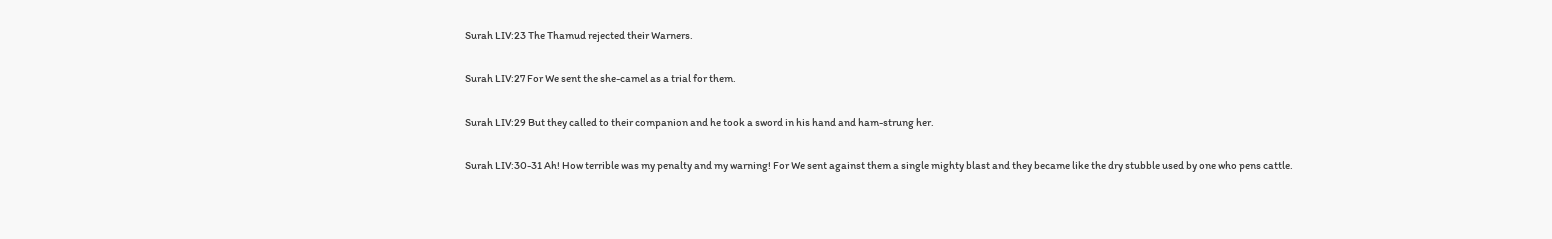Surah LIV:23 The Thamud rejected their Warners.

Surah LIV:27 For We sent the she-camel as a trial for them.

Surah LIV:29 But they called to their companion and he took a sword in his hand and ham-strung her.

Surah LIV:30-31 Ah! How terrible was my penalty and my warning! For We sent against them a single mighty blast and they became like the dry stubble used by one who pens cattle.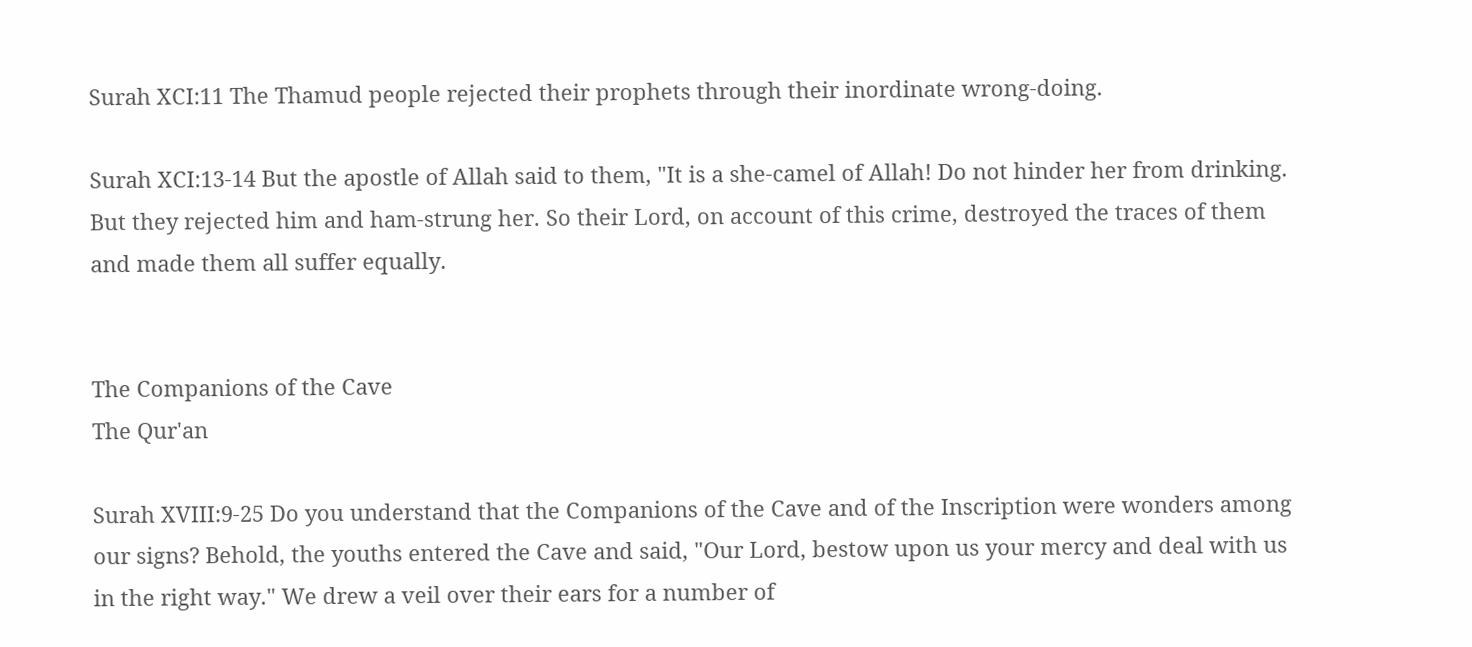Surah XCI:11 The Thamud people rejected their prophets through their inordinate wrong-doing.

Surah XCI:13-14 But the apostle of Allah said to them, "It is a she-camel of Allah! Do not hinder her from drinking. But they rejected him and ham-strung her. So their Lord, on account of this crime, destroyed the traces of them and made them all suffer equally.


The Companions of the Cave
The Qur'an

Surah XVIII:9-25 Do you understand that the Companions of the Cave and of the Inscription were wonders among our signs? Behold, the youths entered the Cave and said, "Our Lord, bestow upon us your mercy and deal with us in the right way." We drew a veil over their ears for a number of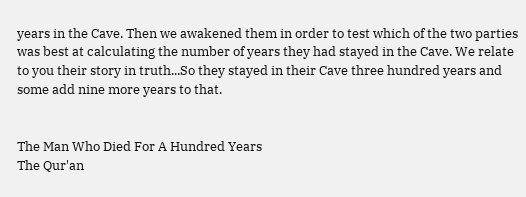years in the Cave. Then we awakened them in order to test which of the two parties was best at calculating the number of years they had stayed in the Cave. We relate to you their story in truth...So they stayed in their Cave three hundred years and some add nine more years to that.


The Man Who Died For A Hundred Years
The Qur'an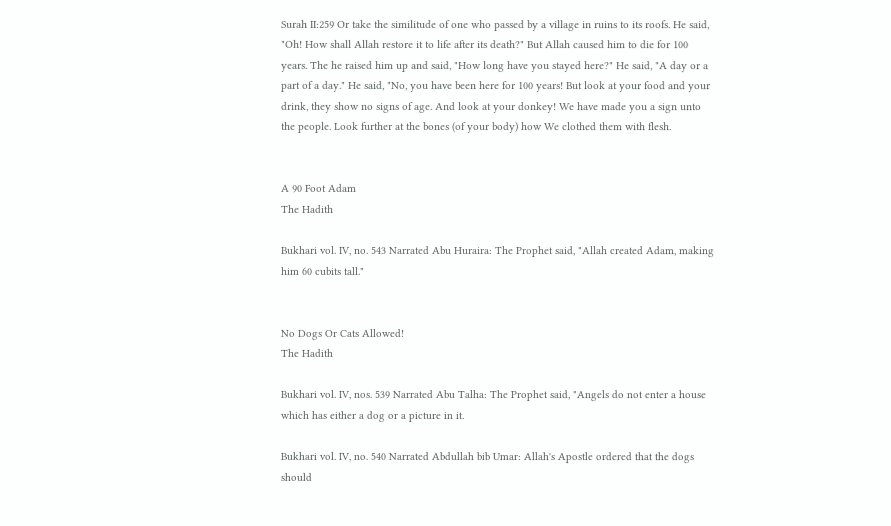Surah II:259 Or take the similitude of one who passed by a village in ruins to its roofs. He said, "Oh! How shall Allah restore it to life after its death?" But Allah caused him to die for 100 years. The he raised him up and said, "How long have you stayed here?" He said, "A day or a part of a day." He said, "No, you have been here for 100 years! But look at your food and your drink, they show no signs of age. And look at your donkey! We have made you a sign unto the people. Look further at the bones (of your body) how We clothed them with flesh.


A 90 Foot Adam
The Hadith

Bukhari vol. IV, no. 543 Narrated Abu Huraira: The Prophet said, "Allah created Adam, making him 60 cubits tall."


No Dogs Or Cats Allowed!
The Hadith

Bukhari vol. IV, nos. 539 Narrated Abu Talha: The Prophet said, "Angels do not enter a house which has either a dog or a picture in it.

Bukhari vol. IV, no. 540 Narrated Abdullah bib Umar: Allah's Apostle ordered that the dogs should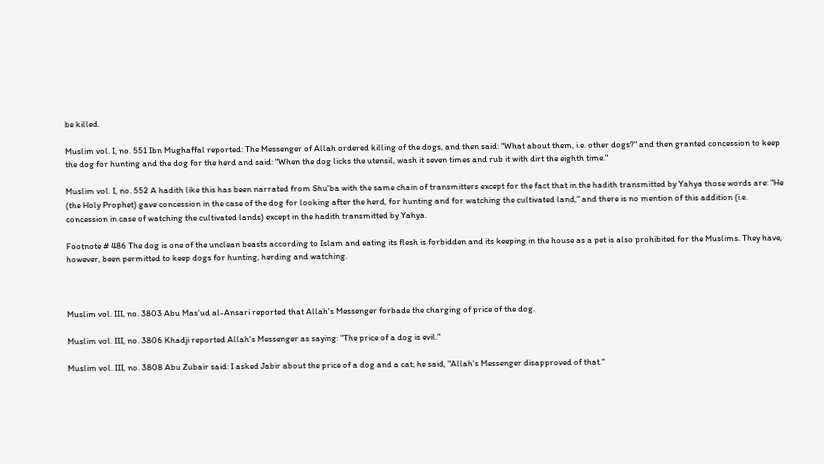be killed.

Muslim vol. I, no. 551 Ibn Mughaffal reported: The Messenger of Allah ordered killing of the dogs, and then said: "What about them, i.e. other dogs?" and then granted concession to keep the dog for hunting and the dog for the herd and said: "When the dog licks the utensil, wash it seven times and rub it with dirt the eighth time."

Muslim vol. I, no. 552 A hadith like this has been narrated from Shu'ba with the same chain of transmitters except for the fact that in the hadith transmitted by Yahya those words are: "He (the Holy Prophet) gave concession in the case of the dog for looking after the herd, for hunting and for watching the cultivated land," and there is no mention of this addition (i.e. concession in case of watching the cultivated lands) except in the hadith transmitted by Yahya.

Footnote # 486 The dog is one of the unclean beasts according to Islam and eating its flesh is forbidden and its keeping in the house as a pet is also prohibited for the Muslims. They have, however, been permitted to keep dogs for hunting, herding and watching.



Muslim vol. III, no. 3803 Abu Mas'ud al-Ansari reported that Allah's Messenger forbade the charging of price of the dog.

Muslim vol. III, no. 3806 Khadji reported Allah's Messenger as saying: "The price of a dog is evil."

Muslim vol. III, no. 3808 Abu Zubair said: I asked Jabir about the price of a dog and a cat; he said, "Allah's Messenger disapproved of that."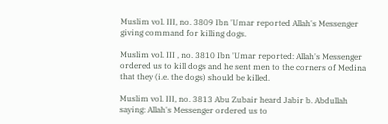Muslim vol. III, no. 3809 Ibn 'Umar reported Allah's Messenger giving command for killing dogs.

Muslim vol. III , no. 3810 Ibn 'Umar reported: Allah's Messenger ordered us to kill dogs and he sent men to the corners of Medina that they (i.e. the dogs) should be killed.

Muslim vol. III, no. 3813 Abu Zubair heard Jabir b. Abdullah saying: Allah's Messenger ordered us to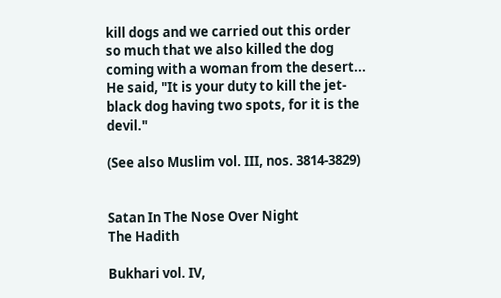kill dogs and we carried out this order so much that we also killed the dog coming with a woman from the desert... He said, "It is your duty to kill the jet-black dog having two spots, for it is the devil."

(See also Muslim vol. III, nos. 3814-3829)


Satan In The Nose Over Night
The Hadith

Bukhari vol. IV,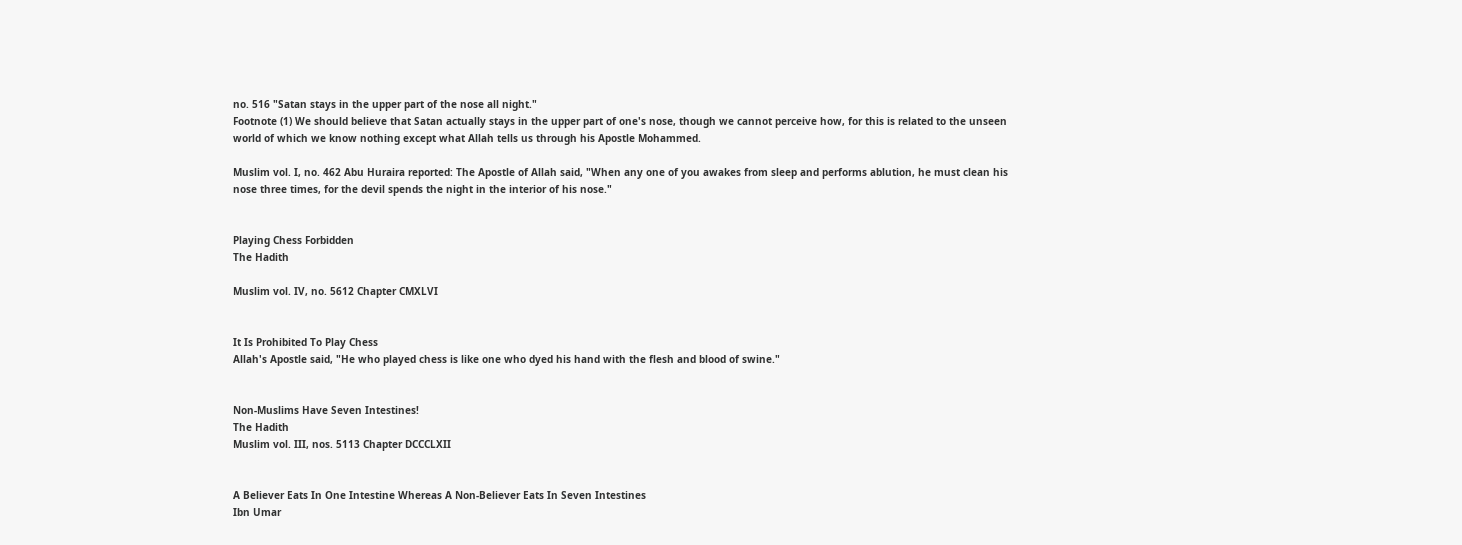no. 516 "Satan stays in the upper part of the nose all night."
Footnote (1) We should believe that Satan actually stays in the upper part of one's nose, though we cannot perceive how, for this is related to the unseen world of which we know nothing except what Allah tells us through his Apostle Mohammed.

Muslim vol. I, no. 462 Abu Huraira reported: The Apostle of Allah said, "When any one of you awakes from sleep and performs ablution, he must clean his nose three times, for the devil spends the night in the interior of his nose."


Playing Chess Forbidden
The Hadith

Muslim vol. IV, no. 5612 Chapter CMXLVI


It Is Prohibited To Play Chess
Allah's Apostle said, "He who played chess is like one who dyed his hand with the flesh and blood of swine."


Non-Muslims Have Seven Intestines!
The Hadith
Muslim vol. III, nos. 5113 Chapter DCCCLXII


A Believer Eats In One Intestine Whereas A Non-Believer Eats In Seven Intestines
Ibn Umar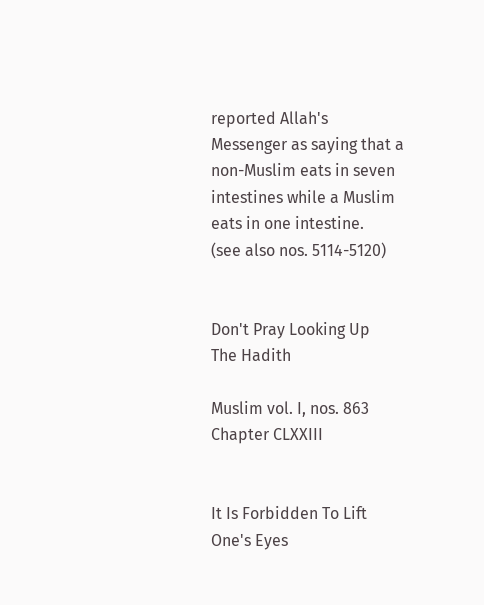reported Allah's Messenger as saying that a non-Muslim eats in seven intestines while a Muslim eats in one intestine.
(see also nos. 5114-5120)


Don't Pray Looking Up
The Hadith

Muslim vol. I, nos. 863 Chapter CLXXIII


It Is Forbidden To Lift One's Eyes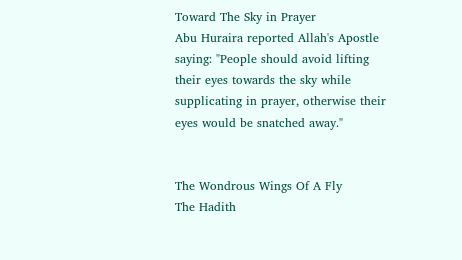Toward The Sky in Prayer
Abu Huraira reported Allah's Apostle saying: "People should avoid lifting their eyes towards the sky while supplicating in prayer, otherwise their eyes would be snatched away."


The Wondrous Wings Of A Fly
The Hadith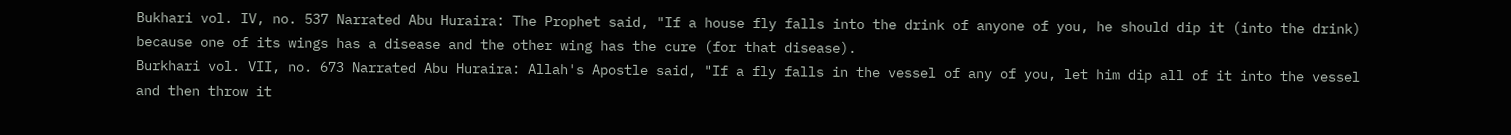Bukhari vol. IV, no. 537 Narrated Abu Huraira: The Prophet said, "If a house fly falls into the drink of anyone of you, he should dip it (into the drink) because one of its wings has a disease and the other wing has the cure (for that disease).
Burkhari vol. VII, no. 673 Narrated Abu Huraira: Allah's Apostle said, "If a fly falls in the vessel of any of you, let him dip all of it into the vessel and then throw it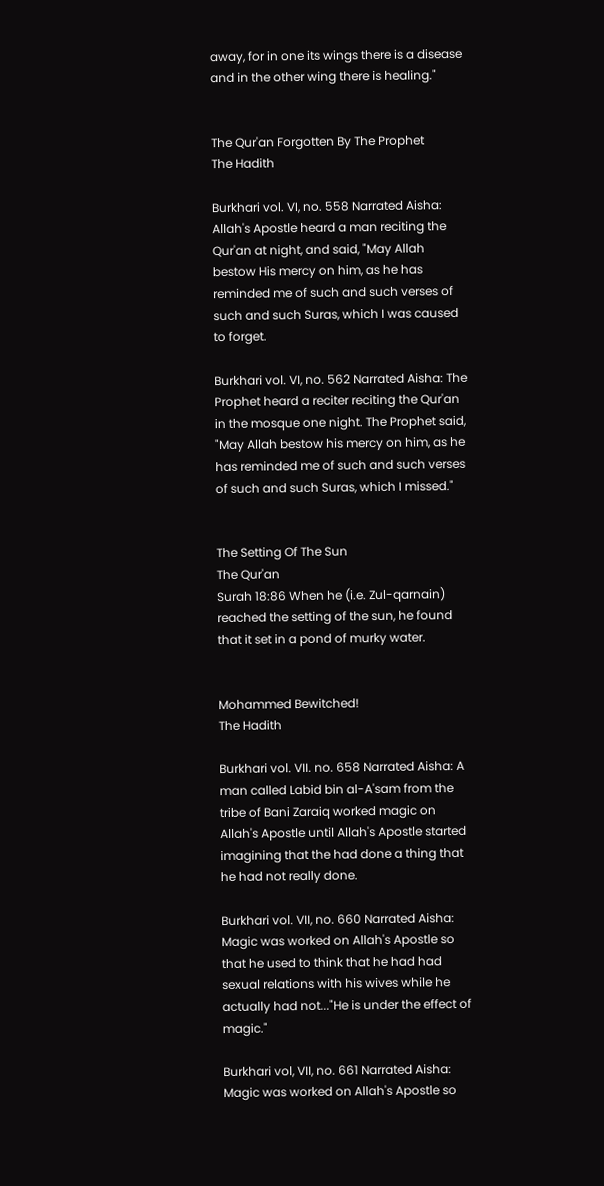away, for in one its wings there is a disease and in the other wing there is healing."


The Qur'an Forgotten By The Prophet
The Hadith

Burkhari vol. VI, no. 558 Narrated Aisha: Allah's Apostle heard a man reciting the Qur'an at night, and said, "May Allah bestow His mercy on him, as he has reminded me of such and such verses of such and such Suras, which I was caused to forget.

Burkhari vol. VI, no. 562 Narrated Aisha: The Prophet heard a reciter reciting the Qur'an in the mosque one night. The Prophet said, "May Allah bestow his mercy on him, as he has reminded me of such and such verses of such and such Suras, which I missed."


The Setting Of The Sun
The Qur'an
Surah 18:86 When he (i.e. Zul-qarnain) reached the setting of the sun, he found that it set in a pond of murky water.


Mohammed Bewitched!
The Hadith

Burkhari vol. VII. no. 658 Narrated Aisha: A man called Labid bin al-A'sam from the tribe of Bani Zaraiq worked magic on Allah's Apostle until Allah's Apostle started imagining that the had done a thing that he had not really done.

Burkhari vol. VII, no. 660 Narrated Aisha: Magic was worked on Allah's Apostle so that he used to think that he had had sexual relations with his wives while he actually had not..."He is under the effect of magic."

Burkhari vol, VII, no. 661 Narrated Aisha: Magic was worked on Allah's Apostle so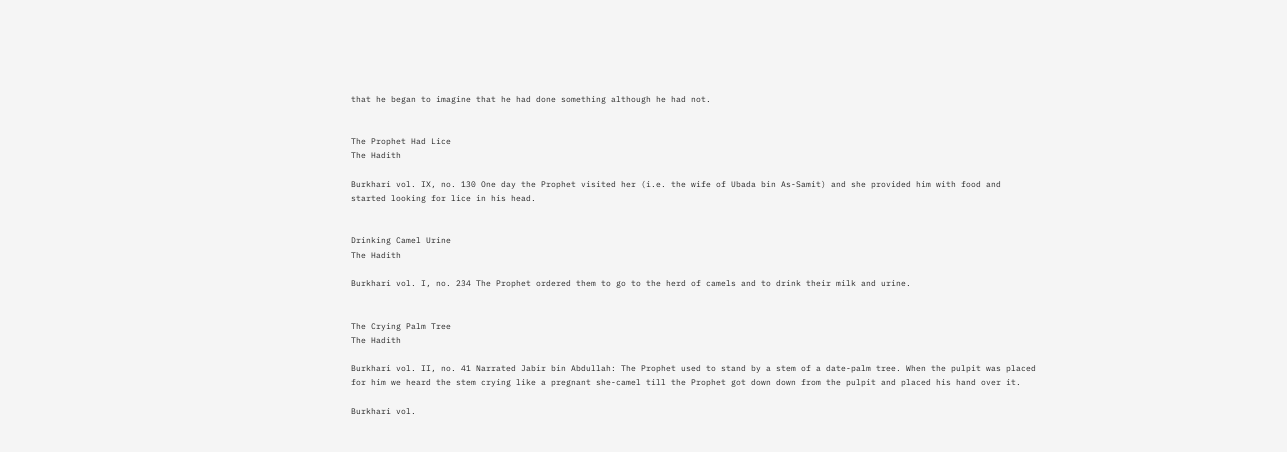that he began to imagine that he had done something although he had not.


The Prophet Had Lice
The Hadith

Burkhari vol. IX, no. 130 One day the Prophet visited her (i.e. the wife of Ubada bin As-Samit) and she provided him with food and started looking for lice in his head.


Drinking Camel Urine
The Hadith

Burkhari vol. I, no. 234 The Prophet ordered them to go to the herd of camels and to drink their milk and urine.


The Crying Palm Tree
The Hadith

Burkhari vol. II, no. 41 Narrated Jabir bin Abdullah: The Prophet used to stand by a stem of a date-palm tree. When the pulpit was placed for him we heard the stem crying like a pregnant she-camel till the Prophet got down down from the pulpit and placed his hand over it.

Burkhari vol.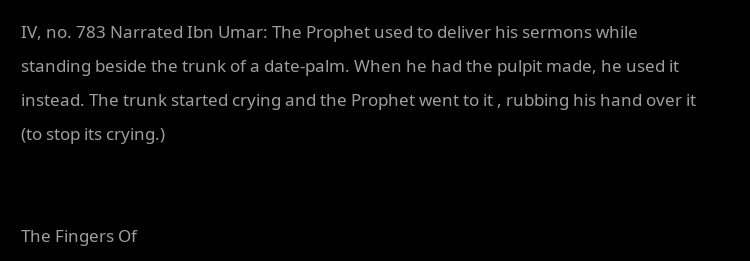IV, no. 783 Narrated Ibn Umar: The Prophet used to deliver his sermons while standing beside the trunk of a date-palm. When he had the pulpit made, he used it instead. The trunk started crying and the Prophet went to it , rubbing his hand over it (to stop its crying.)


The Fingers Of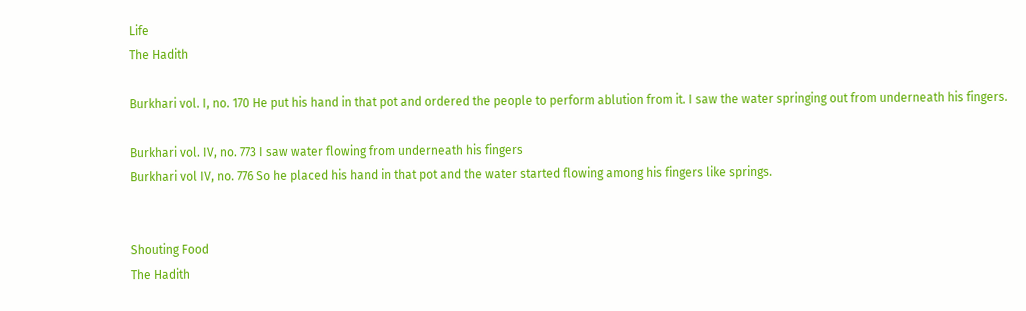Life
The Hadith

Burkhari vol. I, no. 170 He put his hand in that pot and ordered the people to perform ablution from it. I saw the water springing out from underneath his fingers.

Burkhari vol. IV, no. 773 I saw water flowing from underneath his fingers
Burkhari vol IV, no. 776 So he placed his hand in that pot and the water started flowing among his fingers like springs.


Shouting Food
The Hadith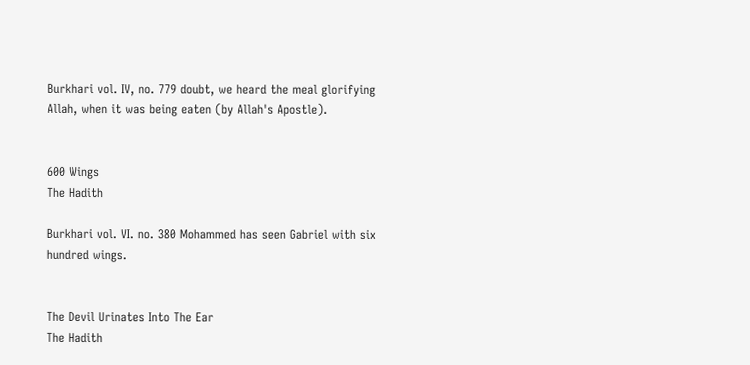Burkhari vol. IV, no. 779 doubt, we heard the meal glorifying Allah, when it was being eaten (by Allah's Apostle).


600 Wings
The Hadith

Burkhari vol. VI. no. 380 Mohammed has seen Gabriel with six hundred wings.


The Devil Urinates Into The Ear
The Hadith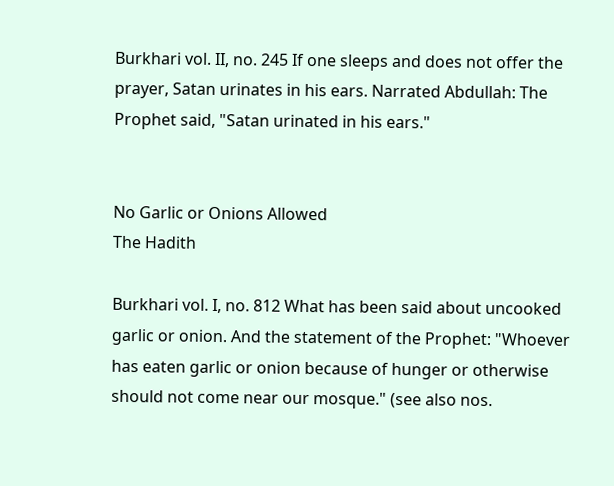Burkhari vol. II, no. 245 If one sleeps and does not offer the prayer, Satan urinates in his ears. Narrated Abdullah: The Prophet said, "Satan urinated in his ears."


No Garlic or Onions Allowed
The Hadith

Burkhari vol. I, no. 812 What has been said about uncooked garlic or onion. And the statement of the Prophet: "Whoever has eaten garlic or onion because of hunger or otherwise should not come near our mosque." (see also nos.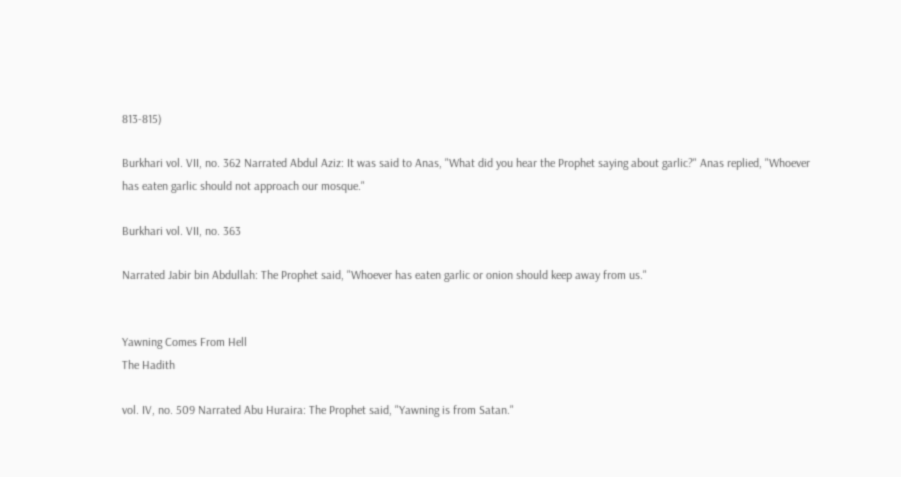813-815)

Burkhari vol. VII, no. 362 Narrated Abdul Aziz: It was said to Anas, "What did you hear the Prophet saying about garlic?" Anas replied, "Whoever has eaten garlic should not approach our mosque."

Burkhari vol. VII, no. 363

Narrated Jabir bin Abdullah: The Prophet said, "Whoever has eaten garlic or onion should keep away from us."


Yawning Comes From Hell
The Hadith

vol. IV, no. 509 Narrated Abu Huraira: The Prophet said, "Yawning is from Satan."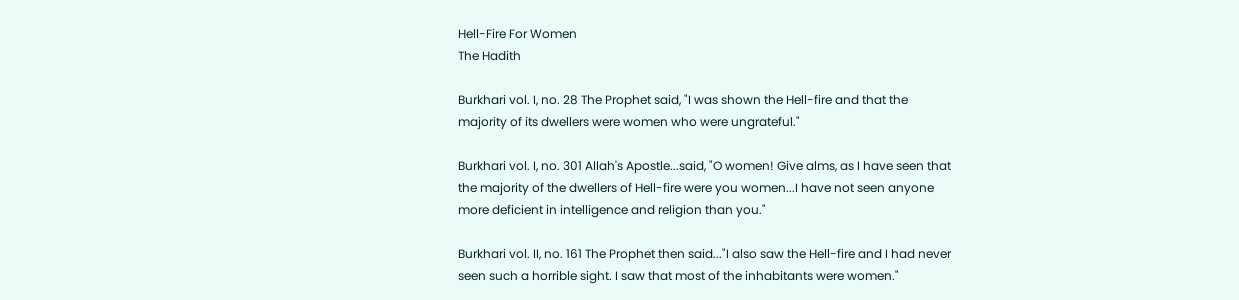Hell-Fire For Women
The Hadith

Burkhari vol. I, no. 28 The Prophet said, "I was shown the Hell-fire and that the majority of its dwellers were women who were ungrateful."

Burkhari vol. I, no. 301 Allah's Apostle...said, "O women! Give alms, as I have seen that the majority of the dwellers of Hell-fire were you women...I have not seen anyone more deficient in intelligence and religion than you."

Burkhari vol. II, no. 161 The Prophet then said..."I also saw the Hell-fire and I had never seen such a horrible sight. I saw that most of the inhabitants were women."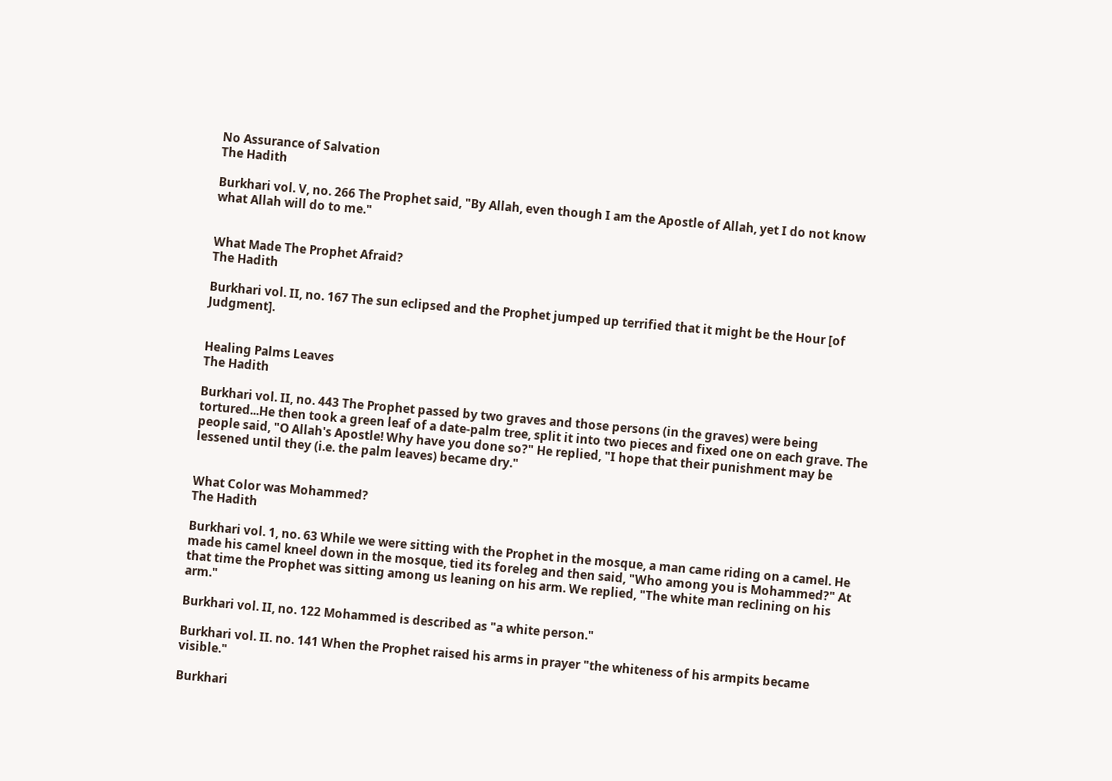No Assurance of Salvation
The Hadith

Burkhari vol. V, no. 266 The Prophet said, "By Allah, even though I am the Apostle of Allah, yet I do not know what Allah will do to me."


What Made The Prophet Afraid?
The Hadith

Burkhari vol. II, no. 167 The sun eclipsed and the Prophet jumped up terrified that it might be the Hour [of Judgment].


Healing Palms Leaves
The Hadith

Burkhari vol. II, no. 443 The Prophet passed by two graves and those persons (in the graves) were being tortured...He then took a green leaf of a date-palm tree, split it into two pieces and fixed one on each grave. The people said, "O Allah's Apostle! Why have you done so?" He replied, "I hope that their punishment may be lessened until they (i.e. the palm leaves) became dry."


What Color was Mohammed?
The Hadith

Burkhari vol. 1, no. 63 While we were sitting with the Prophet in the mosque, a man came riding on a camel. He made his camel kneel down in the mosque, tied its foreleg and then said, "Who among you is Mohammed?" At that time the Prophet was sitting among us leaning on his arm. We replied, "The white man reclining on his arm."

Burkhari vol. II, no. 122 Mohammed is described as "a white person."

Burkhari vol. II. no. 141 When the Prophet raised his arms in prayer "the whiteness of his armpits became visible."

Burkhari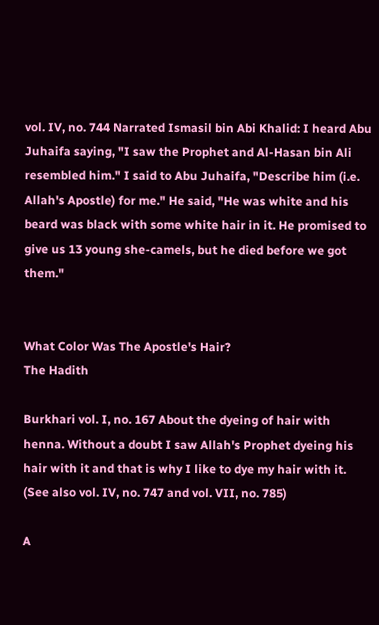vol. IV, no. 744 Narrated Ismasil bin Abi Khalid: I heard Abu Juhaifa saying, "I saw the Prophet and Al-Hasan bin Ali resembled him." I said to Abu Juhaifa, "Describe him (i.e. Allah's Apostle) for me." He said, "He was white and his beard was black with some white hair in it. He promised to give us 13 young she-camels, but he died before we got them."


What Color Was The Apostle's Hair?
The Hadith

Burkhari vol. I, no. 167 About the dyeing of hair with henna. Without a doubt I saw Allah's Prophet dyeing his hair with it and that is why I like to dye my hair with it. (See also vol. IV, no. 747 and vol. VII, no. 785)

A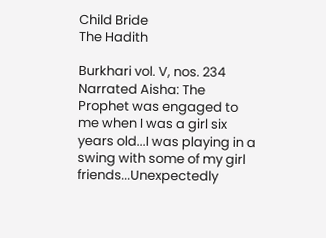Child Bride
The Hadith

Burkhari vol. V, nos. 234 Narrated Aisha: The Prophet was engaged to me when I was a girl six years old...I was playing in a swing with some of my girl friends...Unexpectedly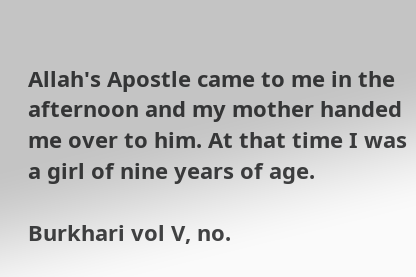Allah's Apostle came to me in the afternoon and my mother handed me over to him. At that time I was a girl of nine years of age.

Burkhari vol V, no.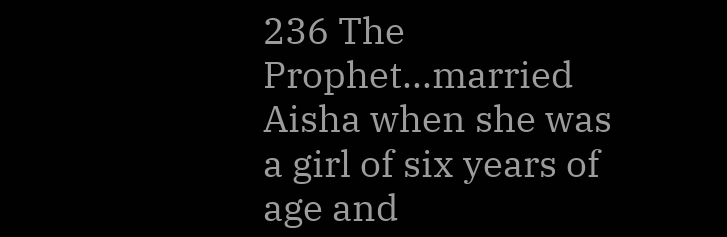236 The Prophet...married Aisha when she was a girl of six years of age and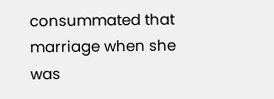consummated that marriage when she was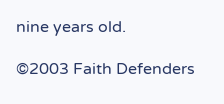nine years old.

©2003 Faith Defenders